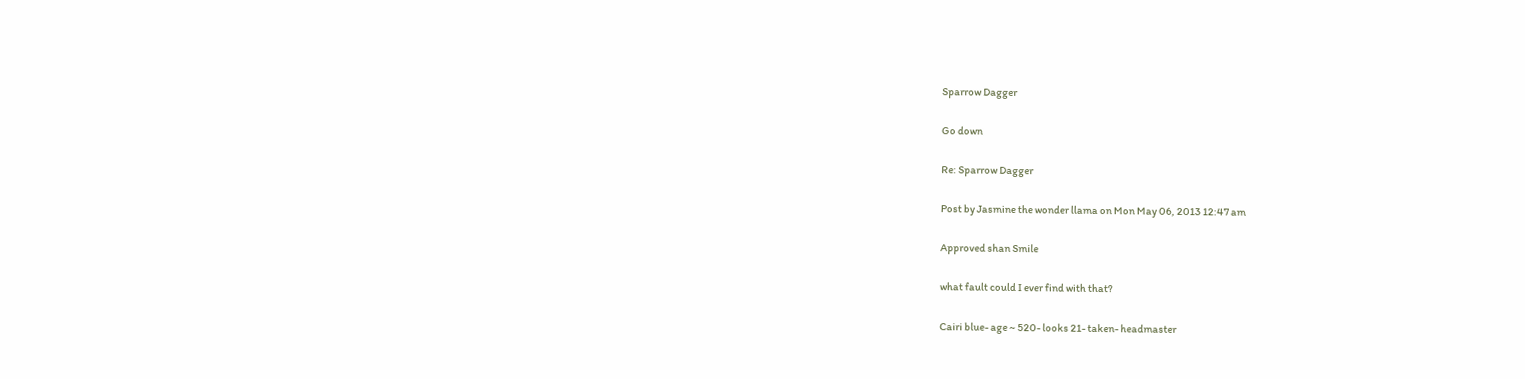Sparrow Dagger

Go down

Re: Sparrow Dagger

Post by Jasmine the wonder llama on Mon May 06, 2013 12:47 am

Approved shan Smile

what fault could I ever find with that?

Cairi blue- age ~ 520- looks 21- taken- headmaster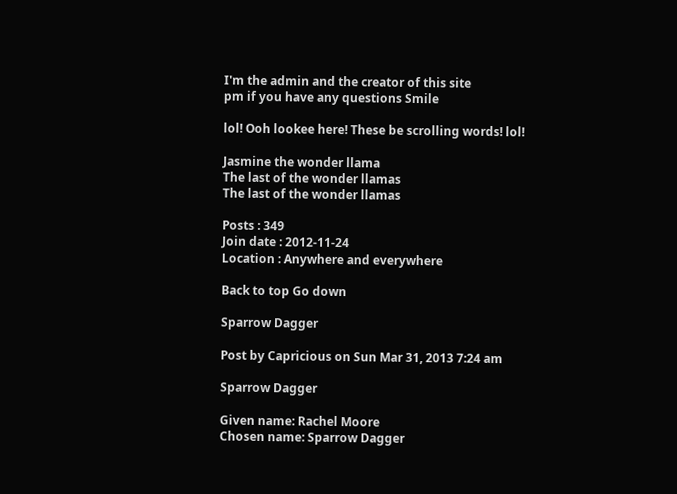I'm the admin and the creator of this site
pm if you have any questions Smile

lol! Ooh lookee here! These be scrolling words! lol!

Jasmine the wonder llama
The last of the wonder llamas
The last of the wonder llamas

Posts : 349
Join date : 2012-11-24
Location : Anywhere and everywhere

Back to top Go down

Sparrow Dagger

Post by Capricious on Sun Mar 31, 2013 7:24 am

Sparrow Dagger

Given name: Rachel Moore
Chosen name: Sparrow Dagger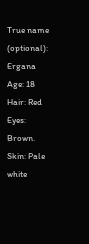True name (optional): Ergana
Age: 18
Hair: Red
Eyes: Brown.
Skin: Pale white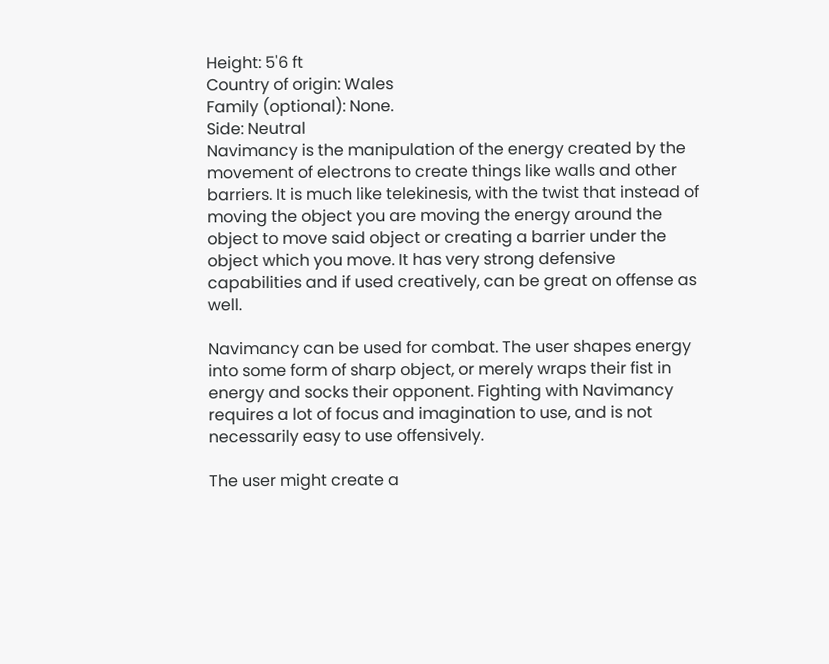Height: 5'6 ft
Country of origin: Wales
Family (optional): None.
Side: Neutral
Navimancy is the manipulation of the energy created by the movement of electrons to create things like walls and other barriers. It is much like telekinesis, with the twist that instead of moving the object you are moving the energy around the object to move said object or creating a barrier under the object which you move. It has very strong defensive capabilities and if used creatively, can be great on offense as well.

Navimancy can be used for combat. The user shapes energy into some form of sharp object, or merely wraps their fist in energy and socks their opponent. Fighting with Navimancy requires a lot of focus and imagination to use, and is not necessarily easy to use offensively.

The user might create a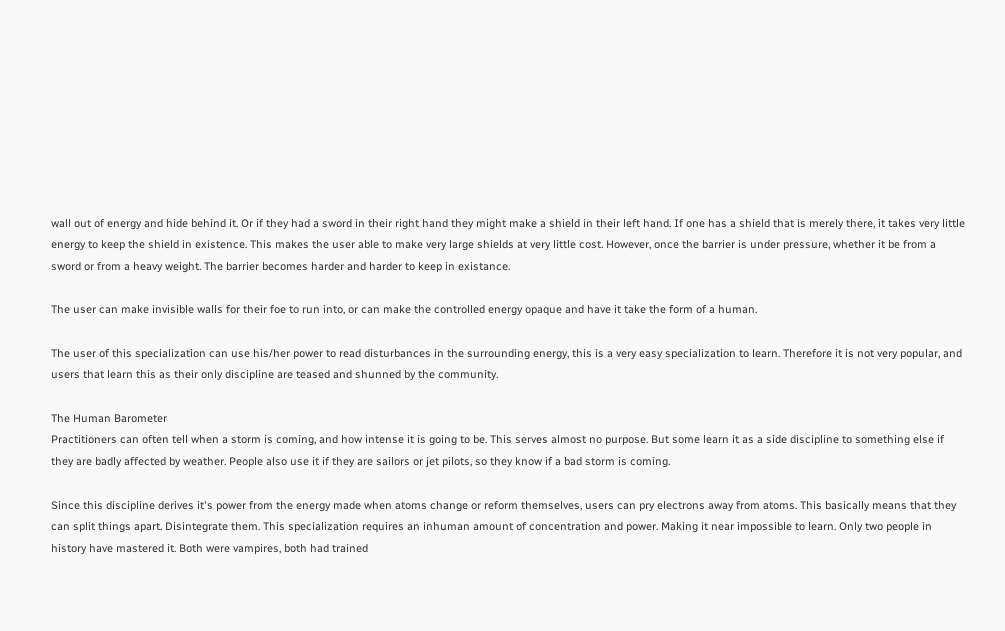wall out of energy and hide behind it. Or if they had a sword in their right hand they might make a shield in their left hand. If one has a shield that is merely there, it takes very little energy to keep the shield in existence. This makes the user able to make very large shields at very little cost. However, once the barrier is under pressure, whether it be from a sword or from a heavy weight. The barrier becomes harder and harder to keep in existance.

The user can make invisible walls for their foe to run into, or can make the controlled energy opaque and have it take the form of a human.

The user of this specialization can use his/her power to read disturbances in the surrounding energy, this is a very easy specialization to learn. Therefore it is not very popular, and users that learn this as their only discipline are teased and shunned by the community.

The Human Barometer
Practitioners can often tell when a storm is coming, and how intense it is going to be. This serves almost no purpose. But some learn it as a side discipline to something else if they are badly affected by weather. People also use it if they are sailors or jet pilots, so they know if a bad storm is coming.

Since this discipline derives it's power from the energy made when atoms change or reform themselves, users can pry electrons away from atoms. This basically means that they can split things apart. Disintegrate them. This specialization requires an inhuman amount of concentration and power. Making it near impossible to learn. Only two people in history have mastered it. Both were vampires, both had trained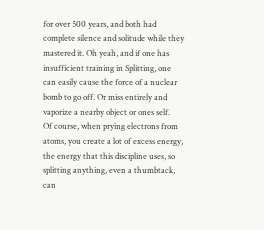for over 500 years, and both had complete silence and solitude while they mastered it. Oh yeah, and if one has insufficient training in Splitting, one can easily cause the force of a nuclear bomb to go off. Or miss entirely and vaporize a nearby object or ones self.
Of course, when prying electrons from atoms, you create a lot of excess energy, the energy that this discipline uses, so splitting anything, even a thumbtack, can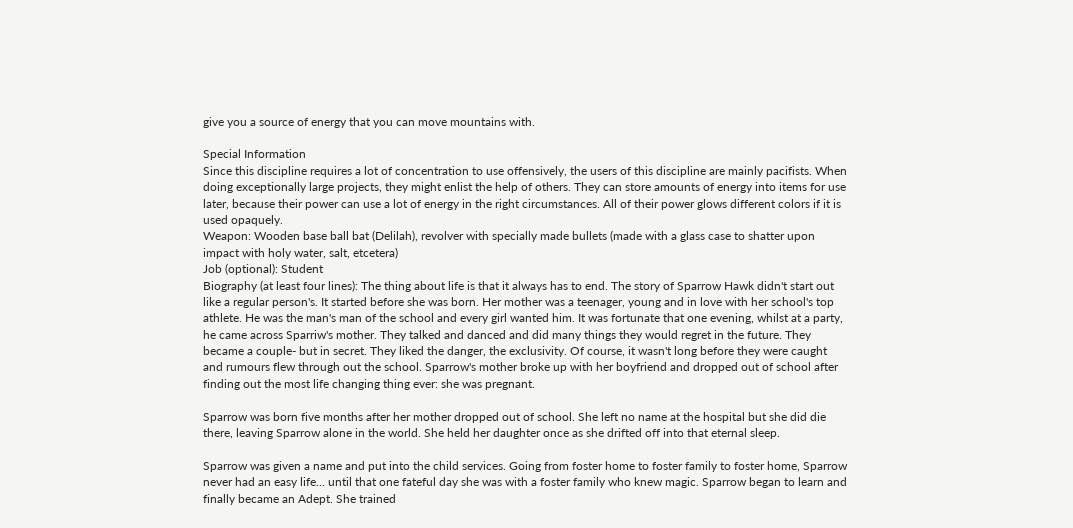give you a source of energy that you can move mountains with.

Special Information
Since this discipline requires a lot of concentration to use offensively, the users of this discipline are mainly pacifists. When doing exceptionally large projects, they might enlist the help of others. They can store amounts of energy into items for use later, because their power can use a lot of energy in the right circumstances. All of their power glows different colors if it is used opaquely.
Weapon: Wooden base ball bat (Delilah), revolver with specially made bullets (made with a glass case to shatter upon impact with holy water, salt, etcetera)
Job (optional): Student
Biography (at least four lines): The thing about life is that it always has to end. The story of Sparrow Hawk didn't start out like a regular person's. It started before she was born. Her mother was a teenager, young and in love with her school's top athlete. He was the man's man of the school and every girl wanted him. It was fortunate that one evening, whilst at a party, he came across Sparriw's mother. They talked and danced and did many things they would regret in the future. They became a couple- but in secret. They liked the danger, the exclusivity. Of course, it wasn't long before they were caught and rumours flew through out the school. Sparrow's mother broke up with her boyfriend and dropped out of school after finding out the most life changing thing ever: she was pregnant.

Sparrow was born five months after her mother dropped out of school. She left no name at the hospital but she did die there, leaving Sparrow alone in the world. She held her daughter once as she drifted off into that eternal sleep.

Sparrow was given a name and put into the child services. Going from foster home to foster family to foster home, Sparrow never had an easy life... until that one fateful day she was with a foster family who knew magic. Sparrow began to learn and finally became an Adept. She trained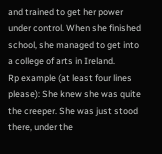and trained to get her power under control. When she finished school, she managed to get into a college of arts in Ireland.
Rp example (at least four lines please): She knew she was quite the creeper. She was just stood there, under the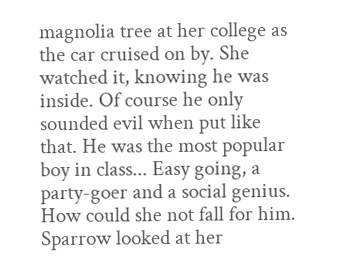magnolia tree at her college as the car cruised on by. She watched it, knowing he was inside. Of course he only sounded evil when put like that. He was the most popular boy in class... Easy going, a party-goer and a social genius. How could she not fall for him. Sparrow looked at her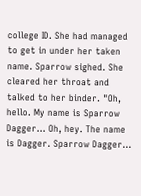college ID. She had managed to get in under her taken name. Sparrow sighed. She cleared her throat and talked to her binder. "Oh, hello. My name is Sparrow Dagger... Oh, hey. The name is Dagger. Sparrow Dagger...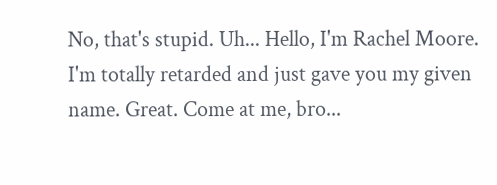No, that's stupid. Uh... Hello, I'm Rachel Moore. I'm totally retarded and just gave you my given name. Great. Come at me, bro...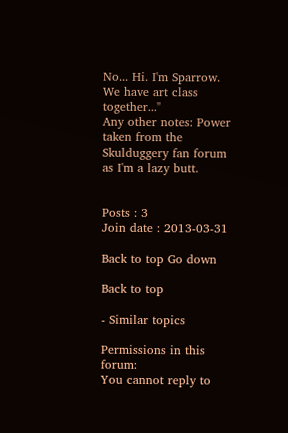No... Hi. I'm Sparrow. We have art class together..."
Any other notes: Power taken from the Skulduggery fan forum as I'm a lazy butt.


Posts : 3
Join date : 2013-03-31

Back to top Go down

Back to top

- Similar topics

Permissions in this forum:
You cannot reply to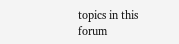topics in this forum